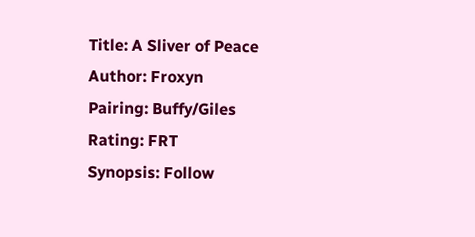Title: A Sliver of Peace
Author: Froxyn
Pairing: Buffy/Giles
Rating: FRT
Synopsis: Follow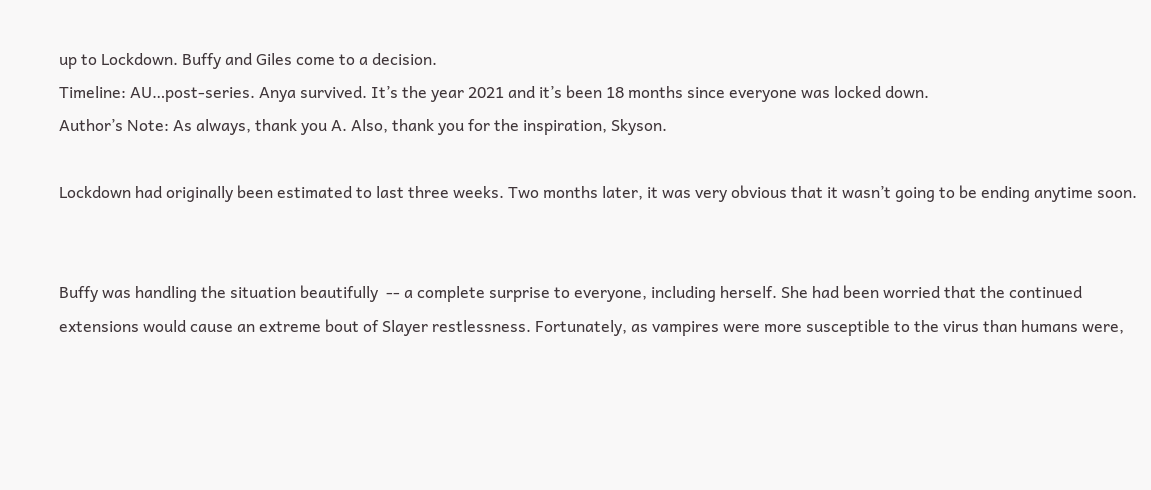up to Lockdown. Buffy and Giles come to a decision.
Timeline: AU…post-series. Anya survived. It’s the year 2021 and it’s been 18 months since everyone was locked down.
Author’s Note: As always, thank you A. Also, thank you for the inspiration, Skyson.

Lockdown had originally been estimated to last three weeks. Two months later, it was very obvious that it wasn’t going to be ending anytime soon.


Buffy was handling the situation beautifully  -- a complete surprise to everyone, including herself. She had been worried that the continued extensions would cause an extreme bout of Slayer restlessness. Fortunately, as vampires were more susceptible to the virus than humans were,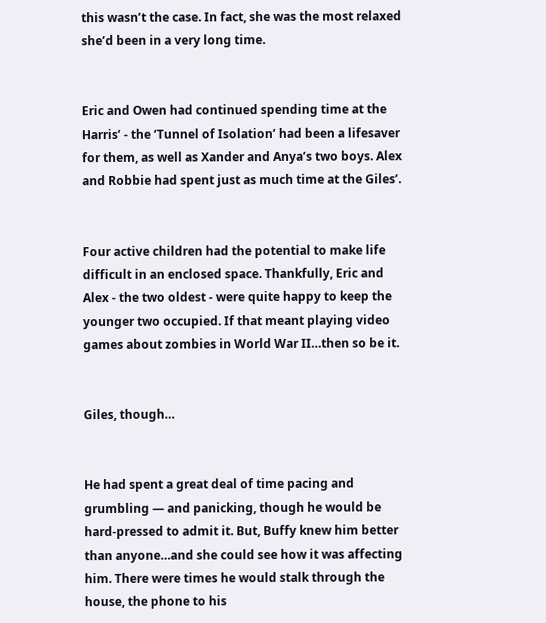this wasn’t the case. In fact, she was the most relaxed she’d been in a very long time.


Eric and Owen had continued spending time at the Harris’ - the ‘Tunnel of Isolation’ had been a lifesaver for them, as well as Xander and Anya’s two boys. Alex and Robbie had spent just as much time at the Giles’.


Four active children had the potential to make life difficult in an enclosed space. Thankfully, Eric and Alex - the two oldest - were quite happy to keep the younger two occupied. If that meant playing video games about zombies in World War II…then so be it.


Giles, though…


He had spent a great deal of time pacing and grumbling — and panicking, though he would be hard-pressed to admit it. But, Buffy knew him better than anyone…and she could see how it was affecting him. There were times he would stalk through the house, the phone to his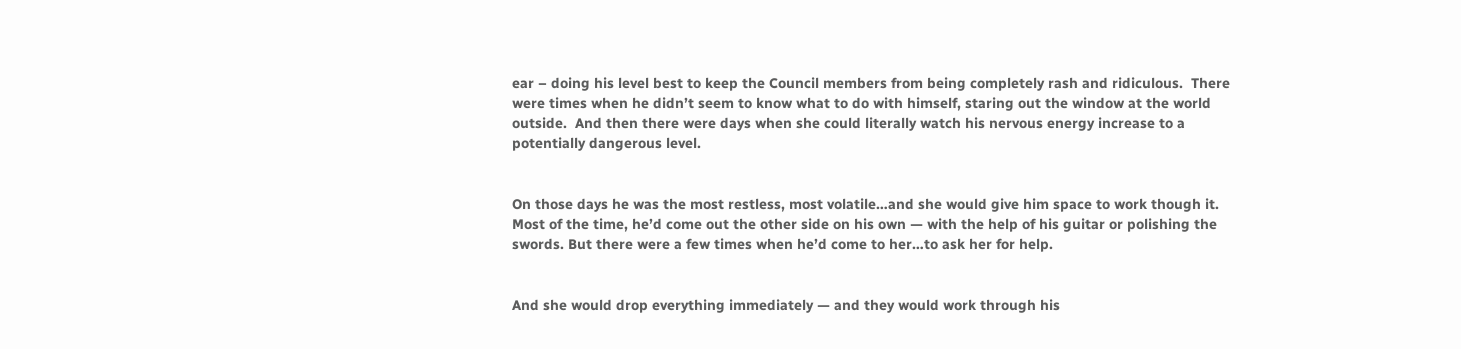ear – doing his level best to keep the Council members from being completely rash and ridiculous.  There were times when he didn’t seem to know what to do with himself, staring out the window at the world outside.  And then there were days when she could literally watch his nervous energy increase to a potentially dangerous level.


On those days he was the most restless, most volatile…and she would give him space to work though it. Most of the time, he’d come out the other side on his own — with the help of his guitar or polishing the swords. But there were a few times when he’d come to her…to ask her for help.


And she would drop everything immediately — and they would work through his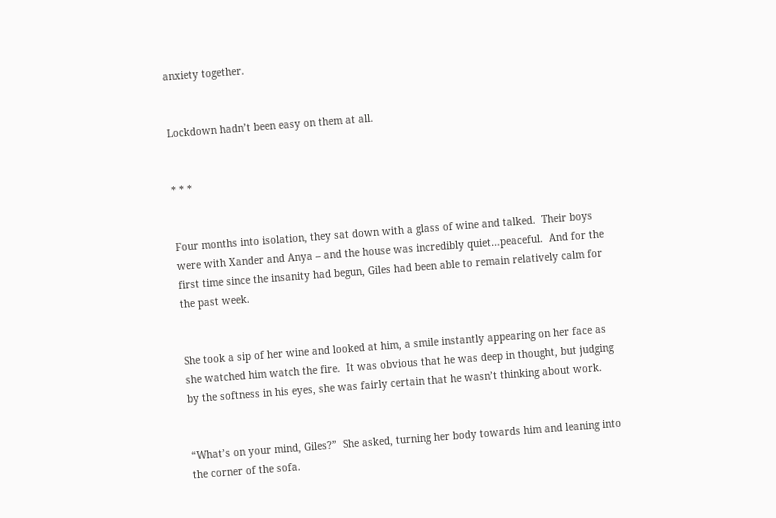anxiety together.


Lockdown hadn’t been easy on them at all.


* * *


Four months into isolation, they sat down with a glass of wine and talked.  Their boys were with Xander and Anya – and the house was incredibly quiet…peaceful.  And for the first time since the insanity had begun, Giles had been able to remain relatively calm for the past week.


She took a sip of her wine and looked at him, a smile instantly appearing on her face as she watched him watch the fire.  It was obvious that he was deep in thought, but judging by the softness in his eyes, she was fairly certain that he wasn’t thinking about work.


“What’s on your mind, Giles?”  She asked, turning her body towards him and leaning into the corner of the sofa.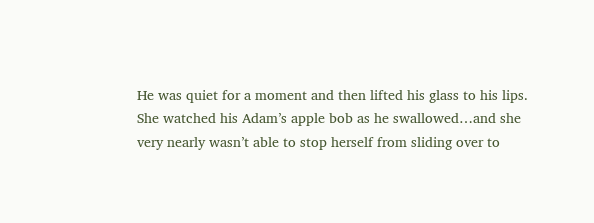He was quiet for a moment and then lifted his glass to his lips.  She watched his Adam’s apple bob as he swallowed…and she very nearly wasn’t able to stop herself from sliding over to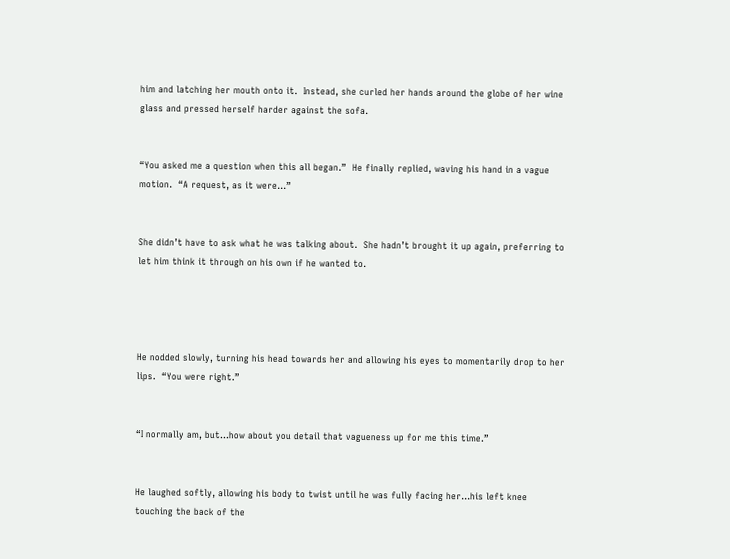him and latching her mouth onto it.  Instead, she curled her hands around the globe of her wine glass and pressed herself harder against the sofa.


“You asked me a question when this all began.”  He finally replied, waving his hand in a vague motion.  “A request, as it were…”


She didn’t have to ask what he was talking about.  She hadn’t brought it up again, preferring to let him think it through on his own if he wanted to.




He nodded slowly, turning his head towards her and allowing his eyes to momentarily drop to her lips.  “You were right.”


“I normally am, but…how about you detail that vagueness up for me this time.”


He laughed softly, allowing his body to twist until he was fully facing her…his left knee touching the back of the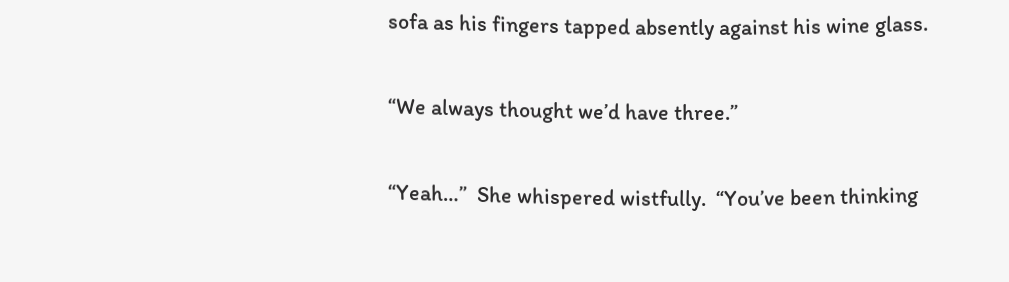sofa as his fingers tapped absently against his wine glass.


“We always thought we’d have three.”


“Yeah…”  She whispered wistfully.  “You’ve been thinking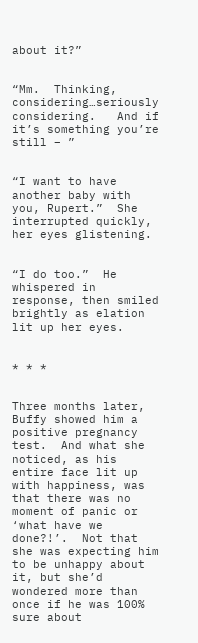about it?”


“Mm.  Thinking, considering…seriously considering.   And if it’s something you’re still – ”


“I want to have another baby with you, Rupert.”  She interrupted quickly, her eyes glistening.


“I do too.”  He whispered in response, then smiled brightly as elation lit up her eyes.


* * *


Three months later, Buffy showed him a positive pregnancy test.  And what she noticed, as his entire face lit up with happiness, was that there was no moment of panic or ‘what have we done?!’.  Not that she was expecting him to be unhappy about it, but she’d wondered more than once if he was 100% sure about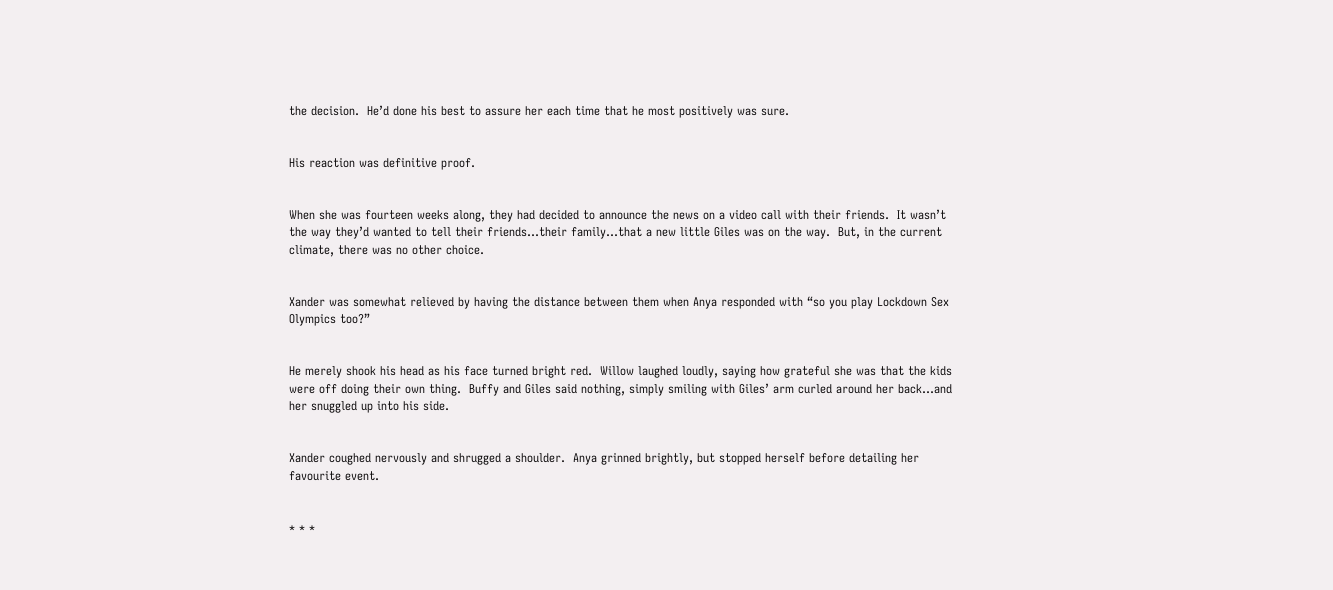the decision.  He’d done his best to assure her each time that he most positively was sure.


His reaction was definitive proof.


When she was fourteen weeks along, they had decided to announce the news on a video call with their friends.  It wasn’t the way they’d wanted to tell their friends…their family…that a new little Giles was on the way.  But, in the current climate, there was no other choice.


Xander was somewhat relieved by having the distance between them when Anya responded with “so you play Lockdown Sex Olympics too?”


He merely shook his head as his face turned bright red.  Willow laughed loudly, saying how grateful she was that the kids were off doing their own thing.  Buffy and Giles said nothing, simply smiling with Giles’ arm curled around her back…and her snuggled up into his side.


Xander coughed nervously and shrugged a shoulder.  Anya grinned brightly, but stopped herself before detailing her favourite event.


* * *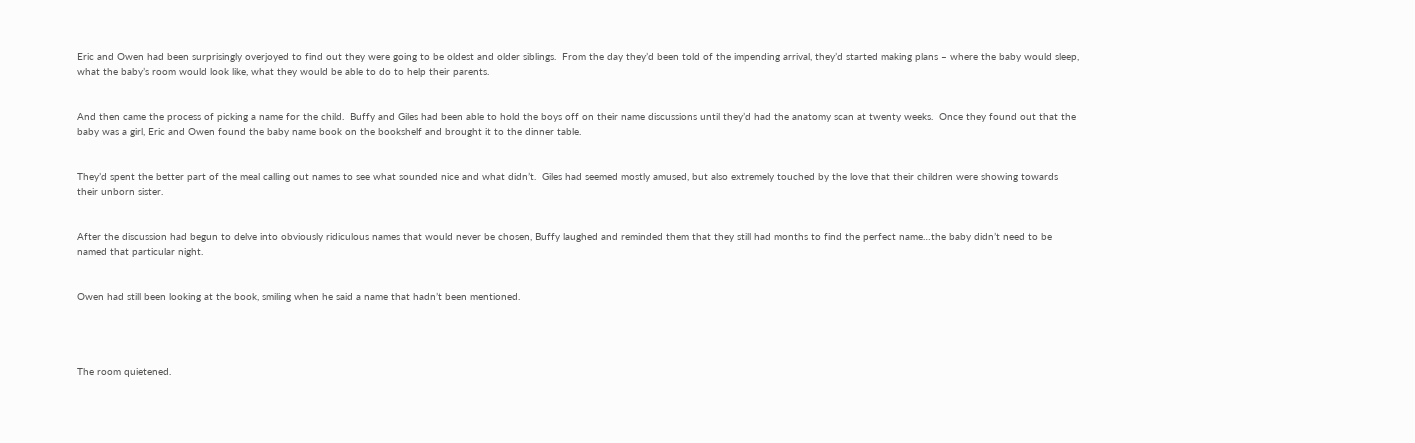Eric and Owen had been surprisingly overjoyed to find out they were going to be oldest and older siblings.  From the day they’d been told of the impending arrival, they’d started making plans – where the baby would sleep, what the baby’s room would look like, what they would be able to do to help their parents.


And then came the process of picking a name for the child.  Buffy and Giles had been able to hold the boys off on their name discussions until they’d had the anatomy scan at twenty weeks.  Once they found out that the baby was a girl, Eric and Owen found the baby name book on the bookshelf and brought it to the dinner table.


They’d spent the better part of the meal calling out names to see what sounded nice and what didn’t.  Giles had seemed mostly amused, but also extremely touched by the love that their children were showing towards their unborn sister.


After the discussion had begun to delve into obviously ridiculous names that would never be chosen, Buffy laughed and reminded them that they still had months to find the perfect name…the baby didn’t need to be named that particular night.


Owen had still been looking at the book, smiling when he said a name that hadn’t been mentioned.




The room quietened.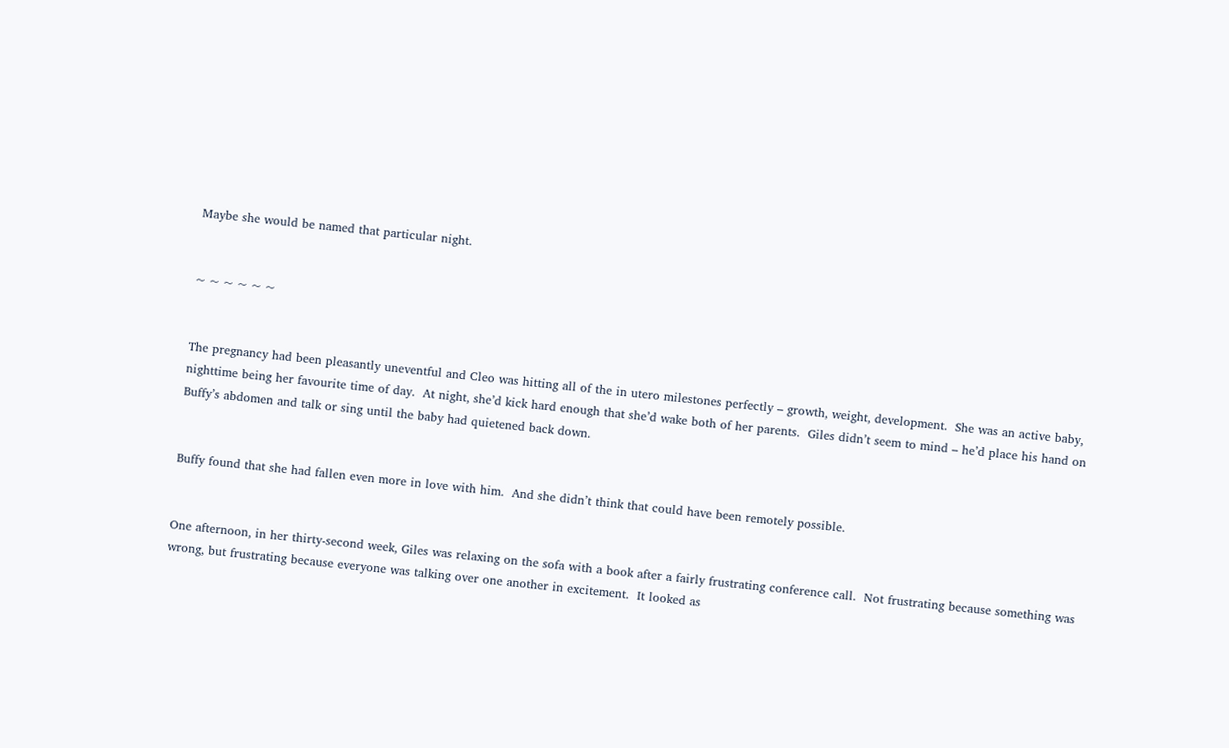Maybe she would be named that particular night.


~ ~ ~ ~ ~ ~


The pregnancy had been pleasantly uneventful and Cleo was hitting all of the in utero milestones perfectly – growth, weight, development.  She was an active baby, nighttime being her favourite time of day.  At night, she’d kick hard enough that she’d wake both of her parents.  Giles didn’t seem to mind – he’d place his hand on Buffy’s abdomen and talk or sing until the baby had quietened back down.


Buffy found that she had fallen even more in love with him.  And she didn’t think that could have been remotely possible.


One afternoon, in her thirty-second week, Giles was relaxing on the sofa with a book after a fairly frustrating conference call.  Not frustrating because something was wrong, but frustrating because everyone was talking over one another in excitement.  It looked as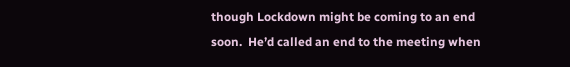though Lockdown might be coming to an end soon.  He’d called an end to the meeting when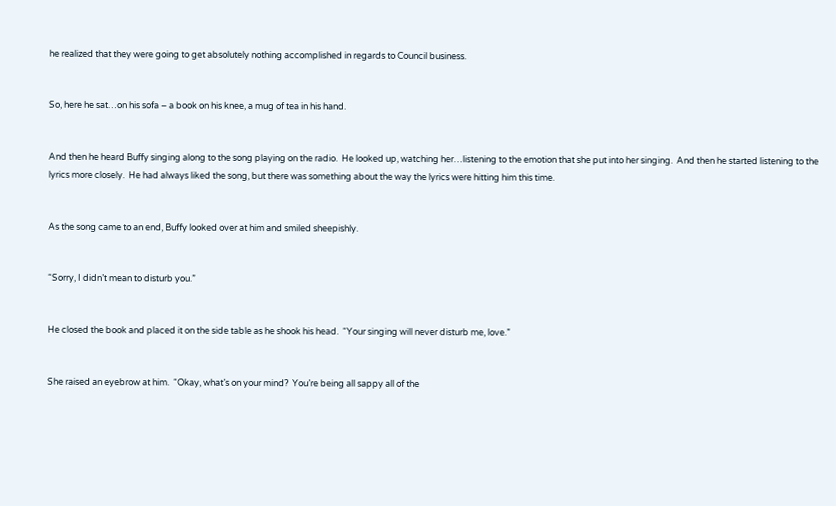he realized that they were going to get absolutely nothing accomplished in regards to Council business.


So, here he sat…on his sofa – a book on his knee, a mug of tea in his hand.


And then he heard Buffy singing along to the song playing on the radio.  He looked up, watching her…listening to the emotion that she put into her singing.  And then he started listening to the lyrics more closely.  He had always liked the song, but there was something about the way the lyrics were hitting him this time.


As the song came to an end, Buffy looked over at him and smiled sheepishly.


“Sorry, I didn’t mean to disturb you.”


He closed the book and placed it on the side table as he shook his head.  “Your singing will never disturb me, love.”


She raised an eyebrow at him.  “Okay, what’s on your mind?  You’re being all sappy all of the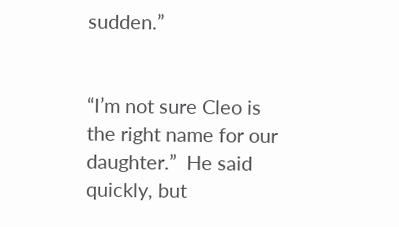sudden.”


“I’m not sure Cleo is the right name for our daughter.”  He said quickly, but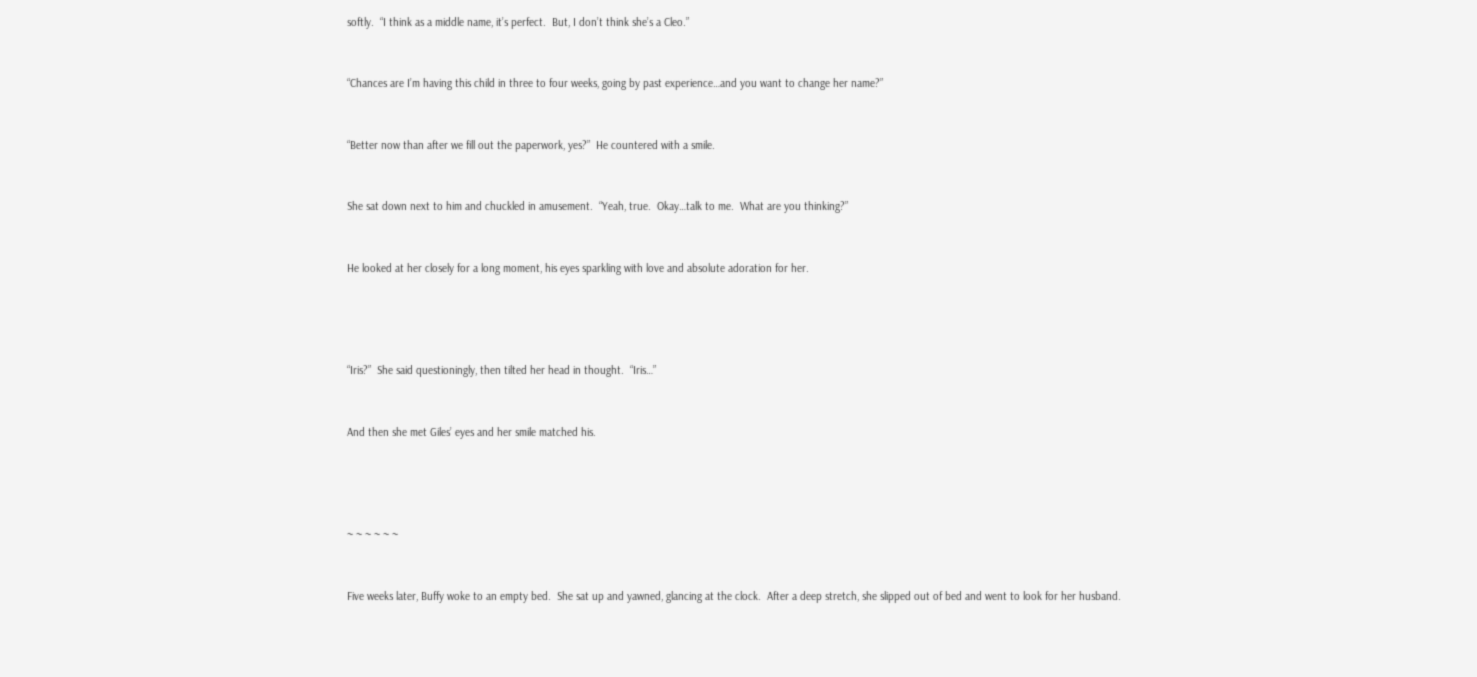softly.  “I think as a middle name, it’s perfect.  But, I don’t think she’s a Cleo.”


“Chances are I’m having this child in three to four weeks, going by past experience…and you want to change her name?”


“Better now than after we fill out the paperwork, yes?”  He countered with a smile.


She sat down next to him and chuckled in amusement.  “Yeah, true.  Okay…talk to me.  What are you thinking?”


He looked at her closely for a long moment, his eyes sparkling with love and absolute adoration for her.




“Iris?”  She said questioningly, then tilted her head in thought.  “Iris…”


And then she met Giles’ eyes and her smile matched his.




~ ~ ~ ~ ~ ~


Five weeks later, Buffy woke to an empty bed.  She sat up and yawned, glancing at the clock.  After a deep stretch, she slipped out of bed and went to look for her husband.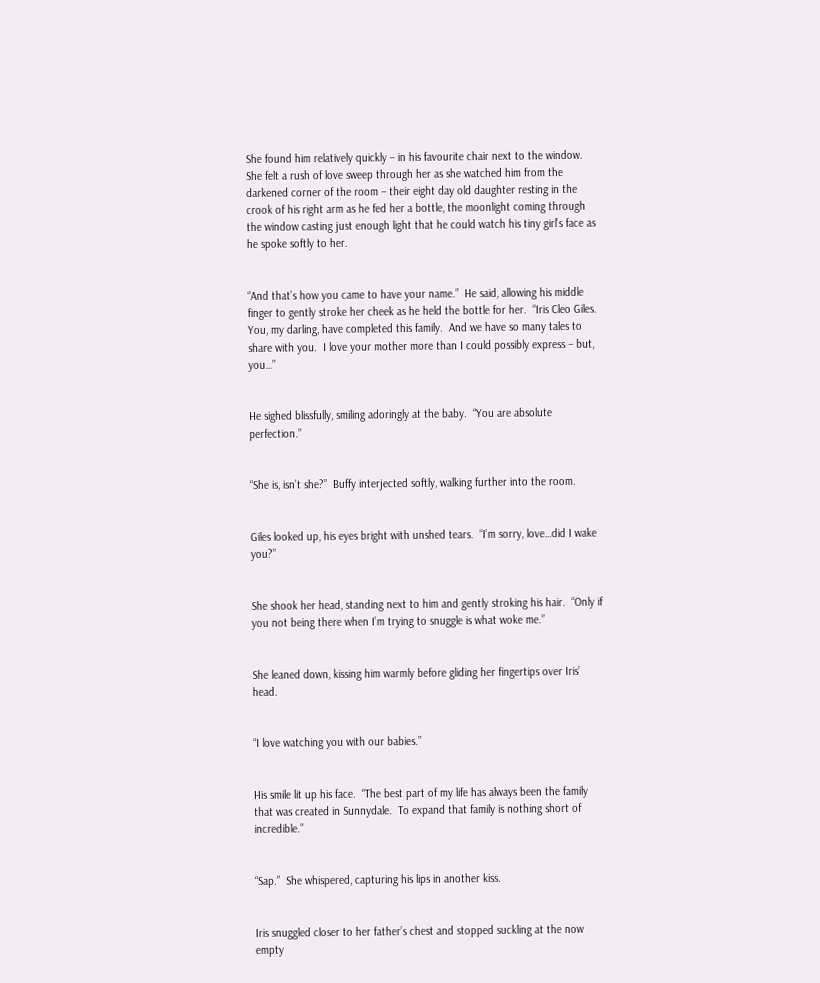She found him relatively quickly – in his favourite chair next to the window.  She felt a rush of love sweep through her as she watched him from the darkened corner of the room – their eight day old daughter resting in the crook of his right arm as he fed her a bottle, the moonlight coming through the window casting just enough light that he could watch his tiny girl’s face as he spoke softly to her.


“And that’s how you came to have your name.”  He said, allowing his middle finger to gently stroke her cheek as he held the bottle for her.  “Iris Cleo Giles.  You, my darling, have completed this family.  And we have so many tales to share with you.  I love your mother more than I could possibly express – but, you…”


He sighed blissfully, smiling adoringly at the baby.  “You are absolute perfection.”


“She is, isn’t she?”  Buffy interjected softly, walking further into the room.


Giles looked up, his eyes bright with unshed tears.  “I’m sorry, love…did I wake you?”


She shook her head, standing next to him and gently stroking his hair.  “Only if you not being there when I’m trying to snuggle is what woke me.”


She leaned down, kissing him warmly before gliding her fingertips over Iris’ head.


“I love watching you with our babies.”


His smile lit up his face.  “The best part of my life has always been the family that was created in Sunnydale.  To expand that family is nothing short of incredible.”


“Sap.”  She whispered, capturing his lips in another kiss.


Iris snuggled closer to her father’s chest and stopped suckling at the now empty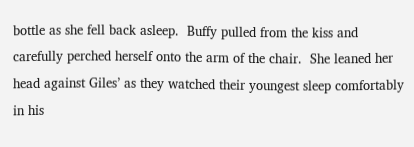bottle as she fell back asleep.  Buffy pulled from the kiss and carefully perched herself onto the arm of the chair.  She leaned her head against Giles’ as they watched their youngest sleep comfortably in his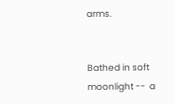arms.


Bathed in soft moonlight --  a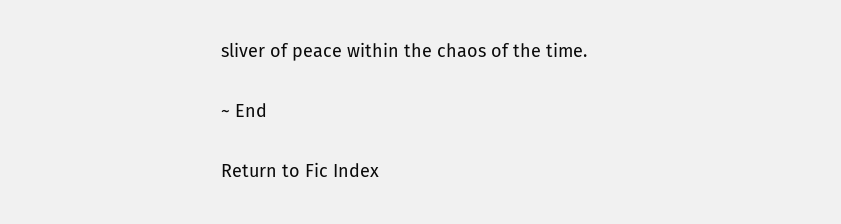sliver of peace within the chaos of the time.

~ End

Return to Fic Index